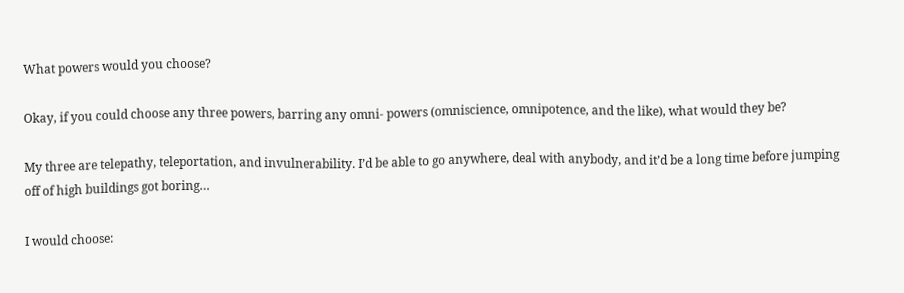What powers would you choose?

Okay, if you could choose any three powers, barring any omni- powers (omniscience, omnipotence, and the like), what would they be?

My three are telepathy, teleportation, and invulnerability. I’d be able to go anywhere, deal with anybody, and it’d be a long time before jumping off of high buildings got boring…

I would choose: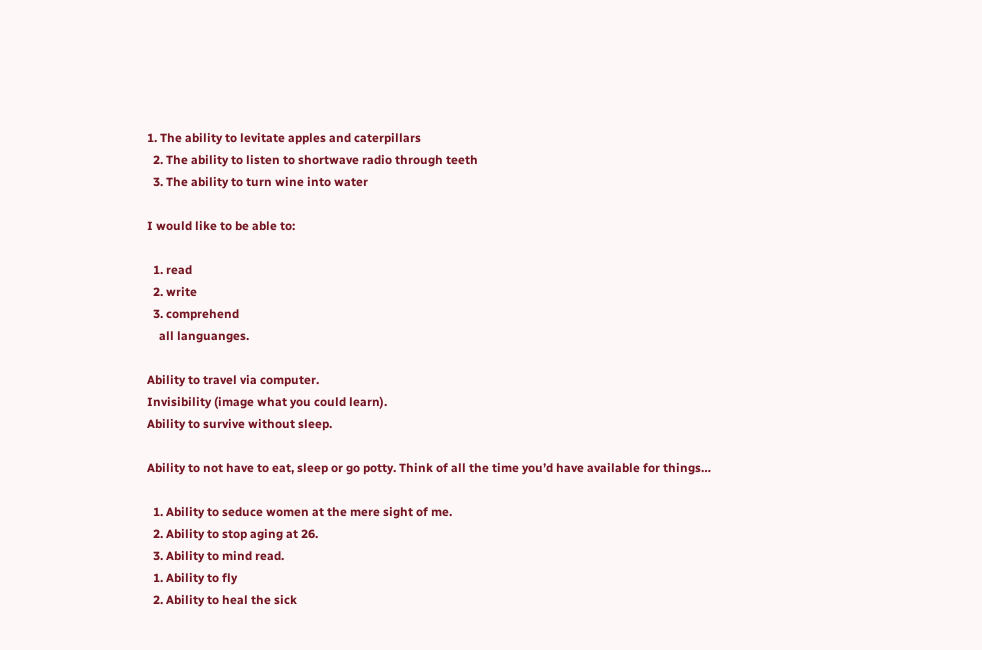1. The ability to levitate apples and caterpillars
  2. The ability to listen to shortwave radio through teeth
  3. The ability to turn wine into water

I would like to be able to:

  1. read
  2. write
  3. comprehend
    all languanges.

Ability to travel via computer.
Invisibility (image what you could learn).
Ability to survive without sleep.

Ability to not have to eat, sleep or go potty. Think of all the time you’d have available for things…

  1. Ability to seduce women at the mere sight of me.
  2. Ability to stop aging at 26.
  3. Ability to mind read.
  1. Ability to fly
  2. Ability to heal the sick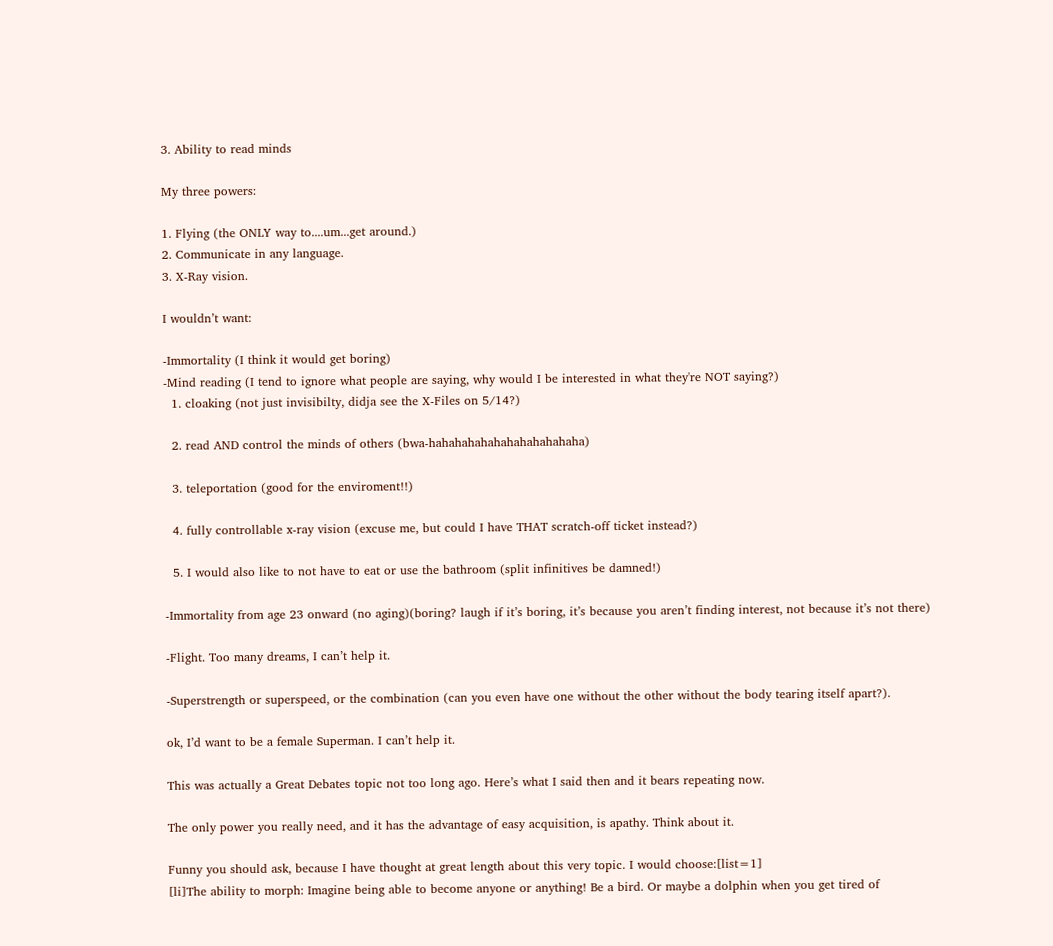3. Ability to read minds

My three powers:

1. Flying (the ONLY way to....um...get around.)
2. Communicate in any language.
3. X-Ray vision.

I wouldn’t want:

-Immortality (I think it would get boring)
-Mind reading (I tend to ignore what people are saying, why would I be interested in what they're NOT saying?)
  1. cloaking (not just invisibilty, didja see the X-Files on 5/14?)

  2. read AND control the minds of others (bwa-hahahahahahahahahahahaha)

  3. teleportation (good for the enviroment!!)

  4. fully controllable x-ray vision (excuse me, but could I have THAT scratch-off ticket instead?)

  5. I would also like to not have to eat or use the bathroom (split infinitives be damned!)

-Immortality from age 23 onward (no aging)(boring? laugh if it’s boring, it’s because you aren’t finding interest, not because it’s not there)

-Flight. Too many dreams, I can’t help it.

-Superstrength or superspeed, or the combination (can you even have one without the other without the body tearing itself apart?).

ok, I’d want to be a female Superman. I can’t help it.

This was actually a Great Debates topic not too long ago. Here’s what I said then and it bears repeating now.

The only power you really need, and it has the advantage of easy acquisition, is apathy. Think about it.

Funny you should ask, because I have thought at great length about this very topic. I would choose:[list=1]
[li]The ability to morph: Imagine being able to become anyone or anything! Be a bird. Or maybe a dolphin when you get tired of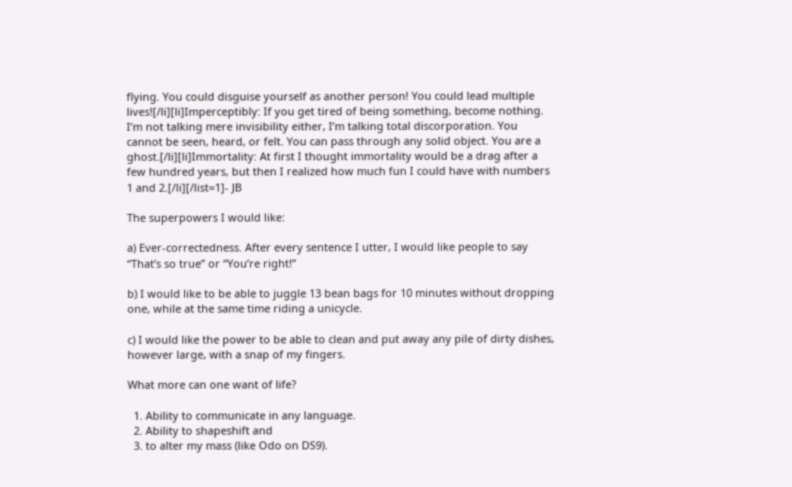flying. You could disguise yourself as another person! You could lead multiple lives![/li][li]Imperceptibly: If you get tired of being something, become nothing. I’m not talking mere invisibility either, I’m talking total discorporation. You cannot be seen, heard, or felt. You can pass through any solid object. You are a ghost.[/li][li]Immortality: At first I thought immortality would be a drag after a few hundred years, but then I realized how much fun I could have with numbers 1 and 2.[/li][/list=1]- JB

The superpowers I would like:

a) Ever-correctedness. After every sentence I utter, I would like people to say “That’s so true” or “You’re right!”

b) I would like to be able to juggle 13 bean bags for 10 minutes without dropping one, while at the same time riding a unicycle.

c) I would like the power to be able to clean and put away any pile of dirty dishes, however large, with a snap of my fingers.

What more can one want of life?

  1. Ability to communicate in any language.
  2. Ability to shapeshift and
  3. to alter my mass (like Odo on DS9).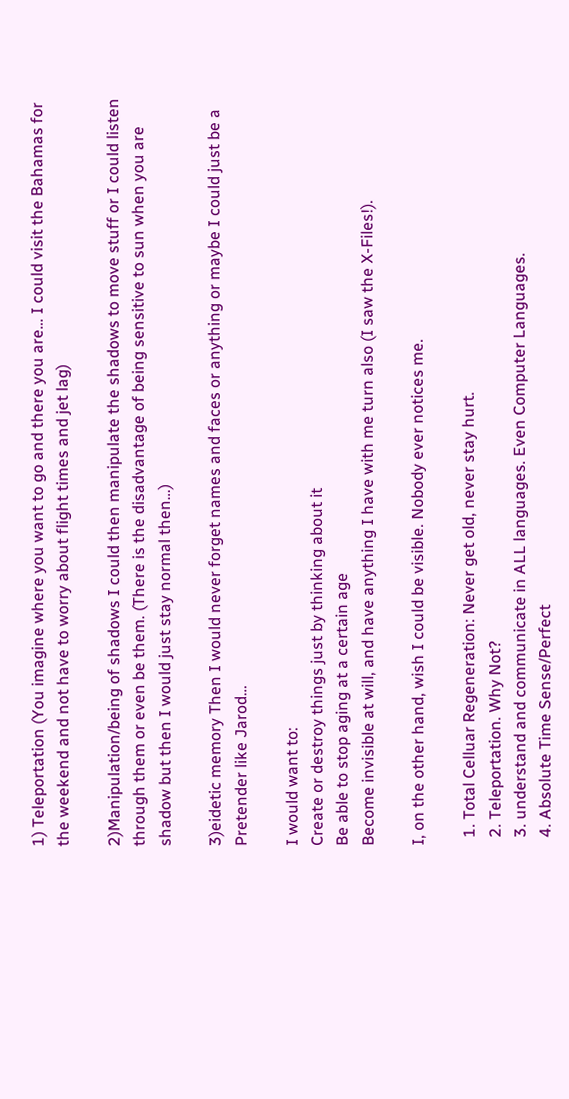1) Teleportation (You imagine where you want to go and there you are… I could visit the Bahamas for the weekend and not have to worry about flight times and jet lag)

2)Manipulation/being of shadows I could then manipulate the shadows to move stuff or I could listen through them or even be them. (There is the disadvantage of being sensitive to sun when you are shadow but then I would just stay normal then…)

3)eidetic memory Then I would never forget names and faces or anything or maybe I could just be a Pretender like Jarod…

I would want to:
Create or destroy things just by thinking about it
Be able to stop aging at a certain age
Become invisible at will, and have anything I have with me turn also (I saw the X-Files!).

I, on the other hand, wish I could be visible. Nobody ever notices me.

  1. Total Celluar Regeneration: Never get old, never stay hurt.
  2. Teleportation. Why Not?
  3. understand and communicate in ALL languages. Even Computer Languages.
  4. Absolute Time Sense/Perfect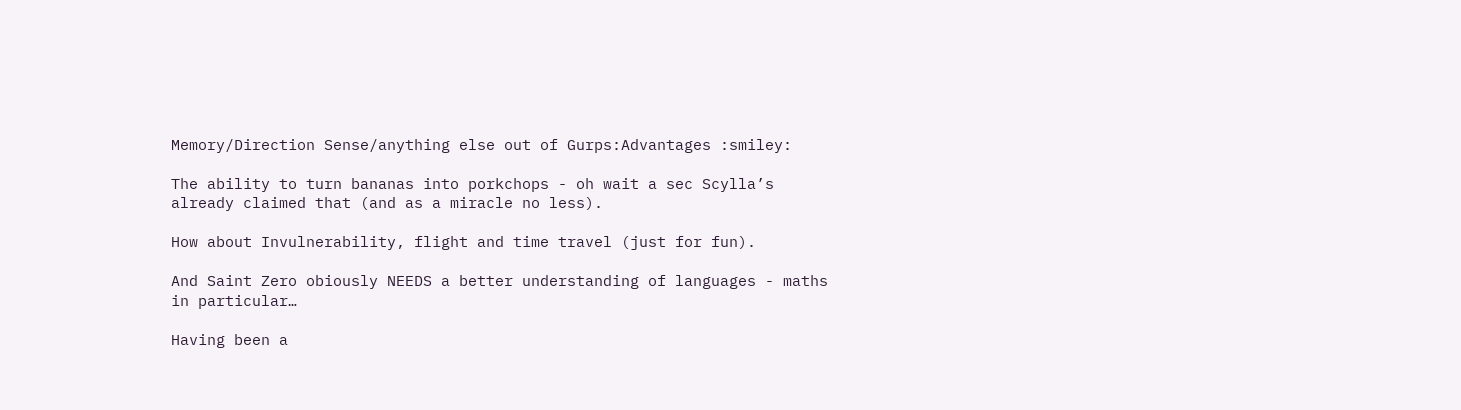Memory/Direction Sense/anything else out of Gurps:Advantages :smiley:

The ability to turn bananas into porkchops - oh wait a sec Scylla’s already claimed that (and as a miracle no less).

How about Invulnerability, flight and time travel (just for fun).

And Saint Zero obiously NEEDS a better understanding of languages - maths in particular…

Having been a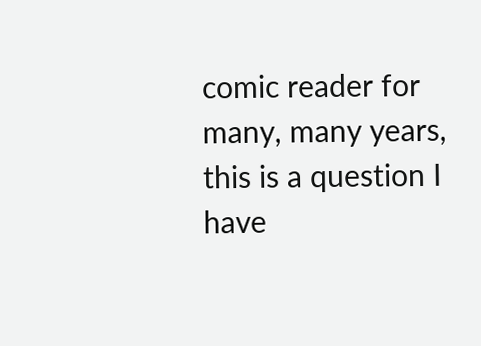comic reader for many, many years, this is a question I have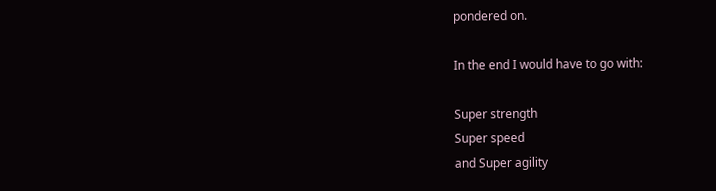pondered on.

In the end I would have to go with:

Super strength
Super speed
and Super agility